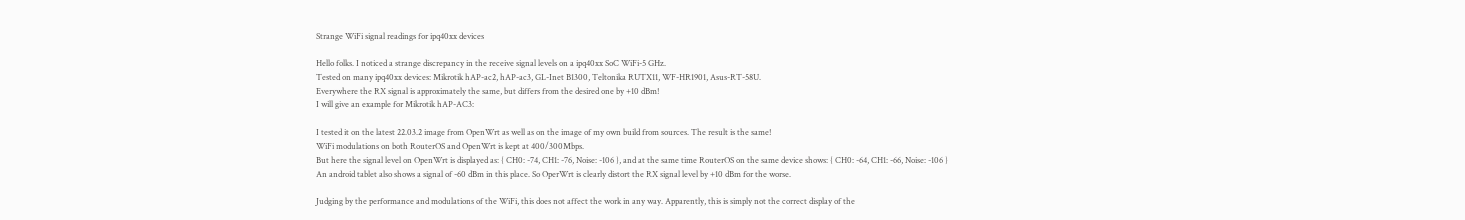Strange WiFi signal readings for ipq40xx devices

Hello folks. I noticed a strange discrepancy in the receive signal levels on a ipq40xx SoC WiFi-5 GHz.
Tested on many ipq40xx devices: Mikrotik hAP-ac2, hAP-ac3, GL-Inet B1300, Teltonika RUTX11, WF-HR1901, Asus-RT-58U.
Everywhere the RX signal is approximately the same, but differs from the desired one by +10 dBm!
I will give an example for Mikrotik hAP-AC3:

I tested it on the latest 22.03.2 image from OpenWrt as well as on the image of my own build from sources. The result is the same!
WiFi modulations on both RouterOS and OpenWrt is kept at 400/300Mbps.
But here the signal level on OpenWrt is displayed as: { CH0: -74, CH1: -76, Noise: -106 }, and at the same time RouterOS on the same device shows: { CH0: -64, CH1: -66, Noise: -106 }
An android tablet also shows a signal of -60 dBm in this place. So OperWrt is clearly distort the RX signal level by +10 dBm for the worse.

Judging by the performance and modulations of the WiFi, this does not affect the work in any way. Apparently, this is simply not the correct display of the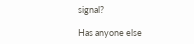signal?

Has anyone else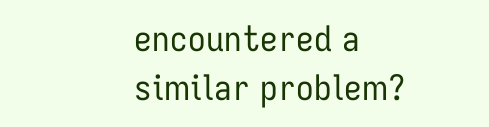encountered a similar problem?